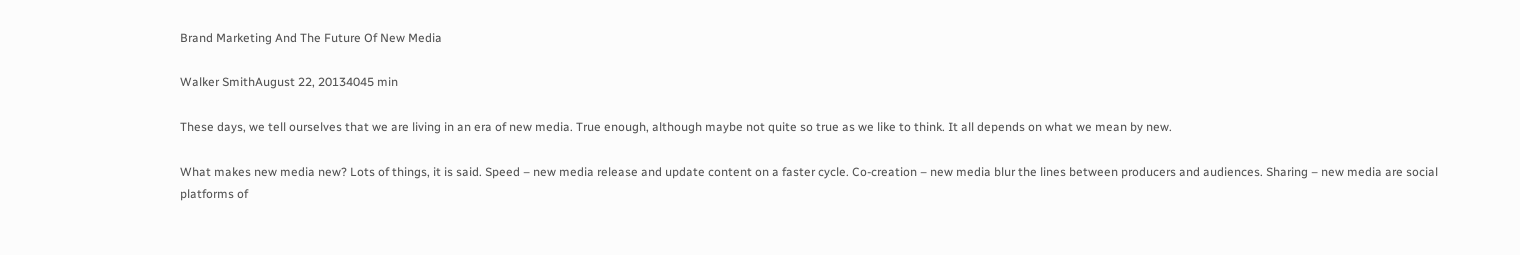Brand Marketing And The Future Of New Media

Walker SmithAugust 22, 20134045 min

These days, we tell ourselves that we are living in an era of new media. True enough, although maybe not quite so true as we like to think. It all depends on what we mean by new.

What makes new media new? Lots of things, it is said. Speed – new media release and update content on a faster cycle. Co-creation – new media blur the lines between producers and audiences. Sharing – new media are social platforms of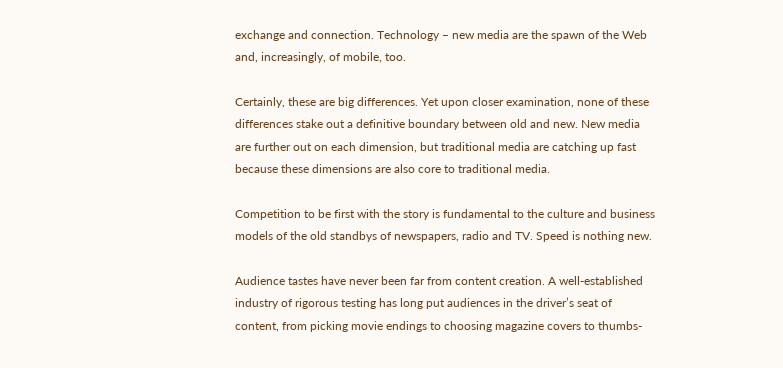exchange and connection. Technology – new media are the spawn of the Web and, increasingly, of mobile, too.

Certainly, these are big differences. Yet upon closer examination, none of these differences stake out a definitive boundary between old and new. New media are further out on each dimension, but traditional media are catching up fast because these dimensions are also core to traditional media.

Competition to be first with the story is fundamental to the culture and business models of the old standbys of newspapers, radio and TV. Speed is nothing new.

Audience tastes have never been far from content creation. A well-established industry of rigorous testing has long put audiences in the driver’s seat of content, from picking movie endings to choosing magazine covers to thumbs-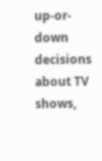up-or-down decisions about TV shows,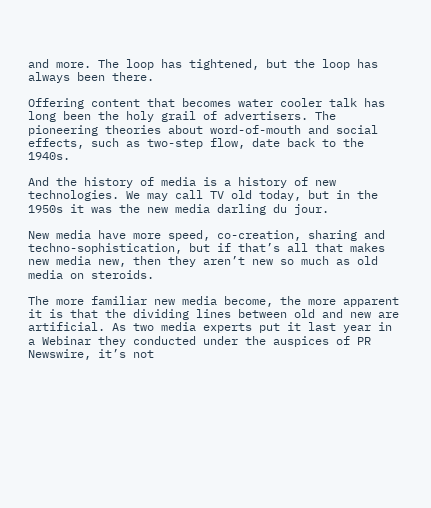and more. The loop has tightened, but the loop has always been there.

Offering content that becomes water cooler talk has long been the holy grail of advertisers. The pioneering theories about word-of-mouth and social effects, such as two-step flow, date back to the 1940s.

And the history of media is a history of new technologies. We may call TV old today, but in the 1950s it was the new media darling du jour.

New media have more speed, co-creation, sharing and techno-sophistication, but if that’s all that makes new media new, then they aren’t new so much as old media on steroids.

The more familiar new media become, the more apparent it is that the dividing lines between old and new are artificial. As two media experts put it last year in a Webinar they conducted under the auspices of PR Newswire, it’s not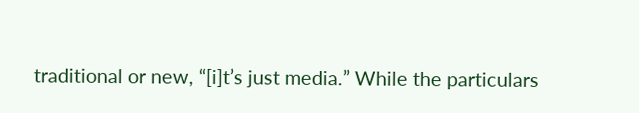traditional or new, “[i]t’s just media.” While the particulars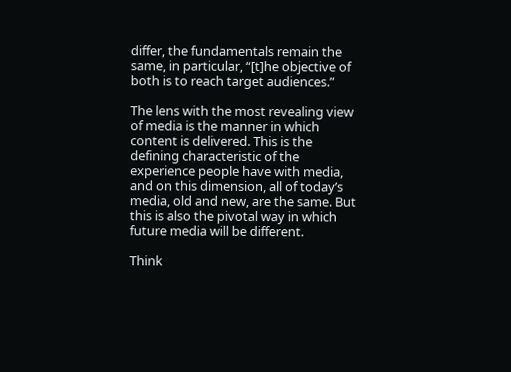differ, the fundamentals remain the same, in particular, “[t]he objective of both is to reach target audiences.”

The lens with the most revealing view of media is the manner in which content is delivered. This is the defining characteristic of the experience people have with media, and on this dimension, all of today’s media, old and new, are the same. But this is also the pivotal way in which future media will be different.

Think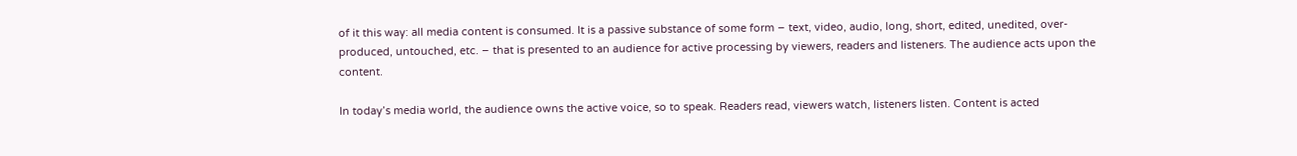of it this way: all media content is consumed. It is a passive substance of some form – text, video, audio, long, short, edited, unedited, over-produced, untouched, etc. – that is presented to an audience for active processing by viewers, readers and listeners. The audience acts upon the content.

In today’s media world, the audience owns the active voice, so to speak. Readers read, viewers watch, listeners listen. Content is acted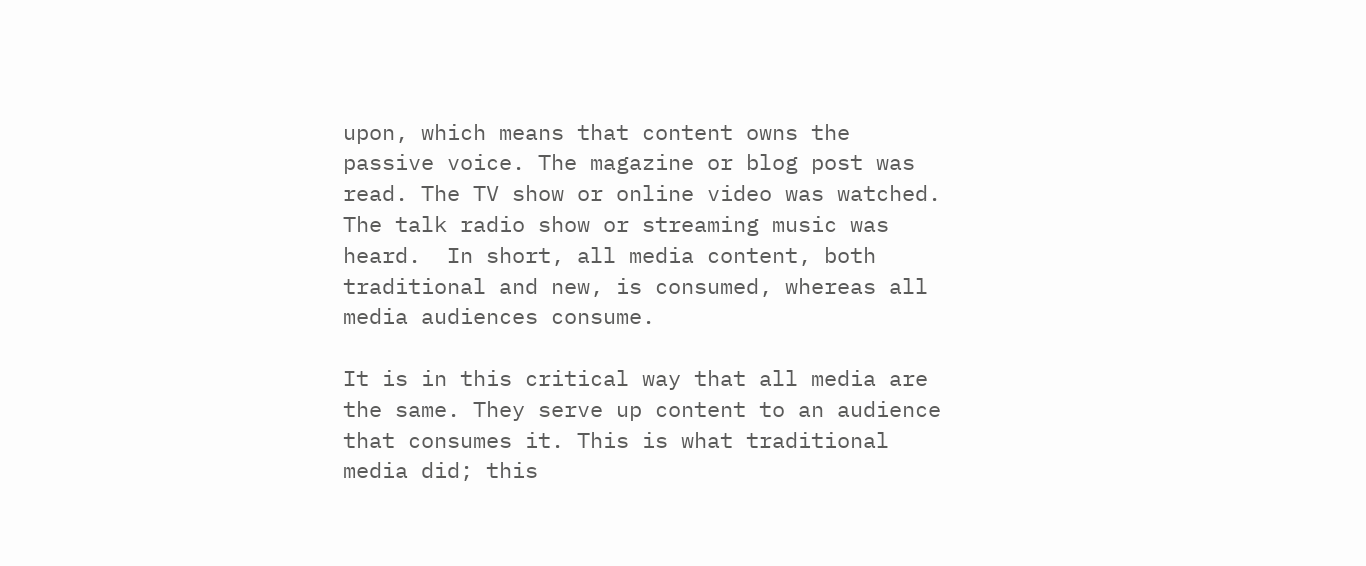upon, which means that content owns the passive voice. The magazine or blog post was read. The TV show or online video was watched. The talk radio show or streaming music was heard.  In short, all media content, both traditional and new, is consumed, whereas all media audiences consume.

It is in this critical way that all media are the same. They serve up content to an audience that consumes it. This is what traditional media did; this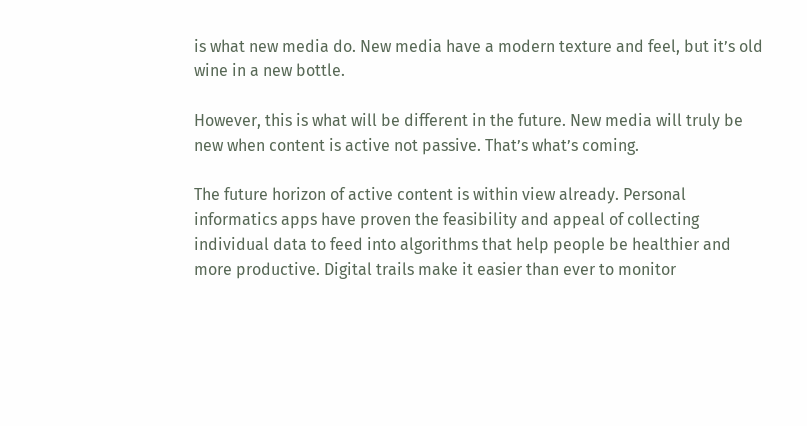is what new media do. New media have a modern texture and feel, but it’s old wine in a new bottle.

However, this is what will be different in the future. New media will truly be new when content is active not passive. That’s what’s coming.

The future horizon of active content is within view already. Personal informatics apps have proven the feasibility and appeal of collecting individual data to feed into algorithms that help people be healthier and more productive. Digital trails make it easier than ever to monitor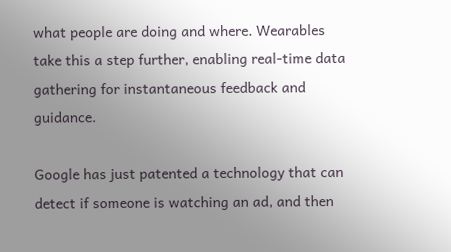what people are doing and where. Wearables take this a step further, enabling real-time data gathering for instantaneous feedback and guidance.

Google has just patented a technology that can detect if someone is watching an ad, and then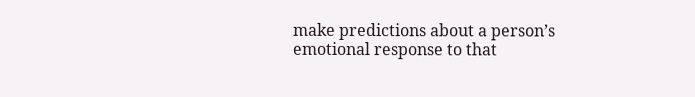make predictions about a person’s emotional response to that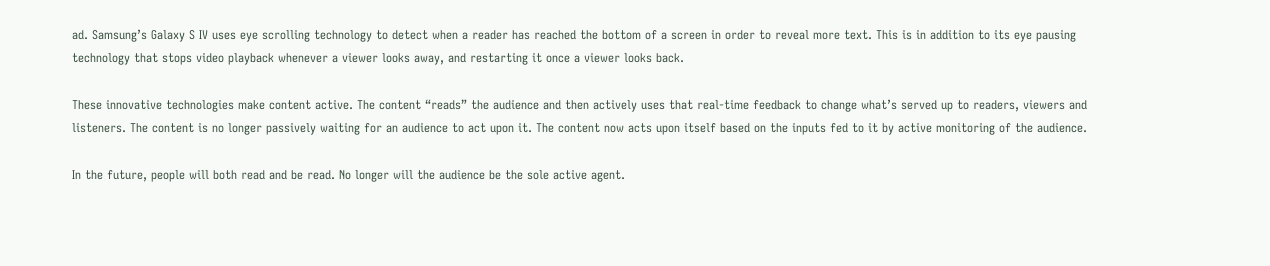ad. Samsung’s Galaxy S IV uses eye scrolling technology to detect when a reader has reached the bottom of a screen in order to reveal more text. This is in addition to its eye pausing technology that stops video playback whenever a viewer looks away, and restarting it once a viewer looks back.

These innovative technologies make content active. The content “reads” the audience and then actively uses that real-time feedback to change what’s served up to readers, viewers and listeners. The content is no longer passively waiting for an audience to act upon it. The content now acts upon itself based on the inputs fed to it by active monitoring of the audience.

In the future, people will both read and be read. No longer will the audience be the sole active agent.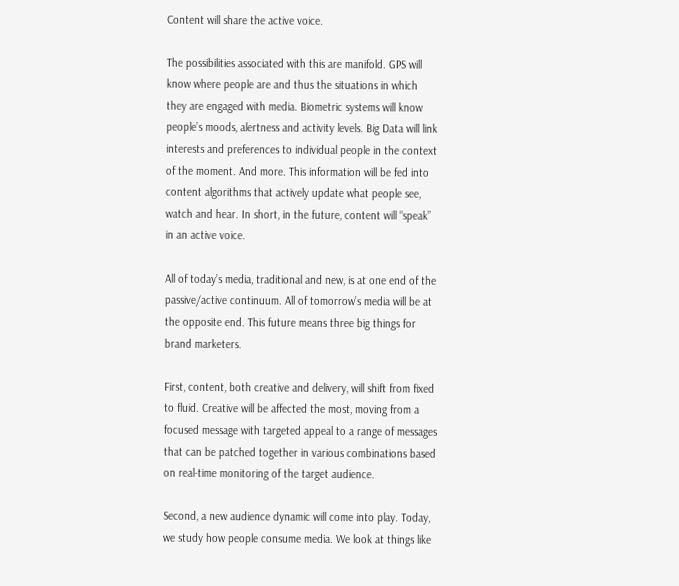Content will share the active voice.

The possibilities associated with this are manifold. GPS will know where people are and thus the situations in which they are engaged with media. Biometric systems will know people’s moods, alertness and activity levels. Big Data will link interests and preferences to individual people in the context of the moment. And more. This information will be fed into content algorithms that actively update what people see, watch and hear. In short, in the future, content will “speak” in an active voice.

All of today’s media, traditional and new, is at one end of the passive/active continuum. All of tomorrow’s media will be at the opposite end. This future means three big things for brand marketers.

First, content, both creative and delivery, will shift from fixed to fluid. Creative will be affected the most, moving from a focused message with targeted appeal to a range of messages that can be patched together in various combinations based on real-time monitoring of the target audience.

Second, a new audience dynamic will come into play. Today, we study how people consume media. We look at things like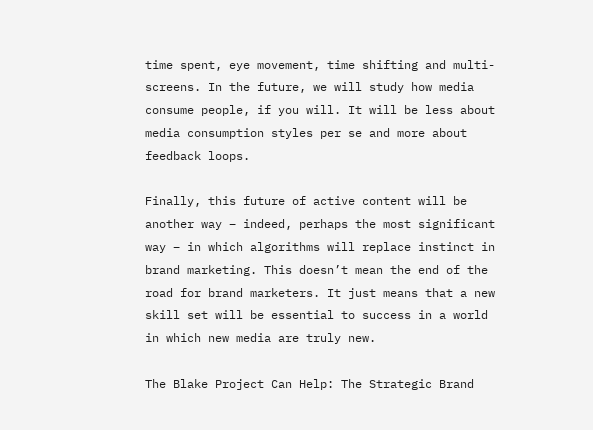time spent, eye movement, time shifting and multi-screens. In the future, we will study how media consume people, if you will. It will be less about media consumption styles per se and more about feedback loops.

Finally, this future of active content will be another way – indeed, perhaps the most significant way – in which algorithms will replace instinct in brand marketing. This doesn’t mean the end of the road for brand marketers. It just means that a new skill set will be essential to success in a world in which new media are truly new.

The Blake Project Can Help: The Strategic Brand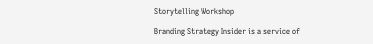Storytelling Workshop

Branding Strategy Insider is a service of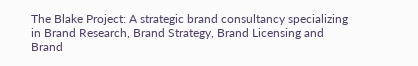The Blake Project: A strategic brand consultancy specializing in Brand Research, Brand Strategy, Brand Licensing and Brand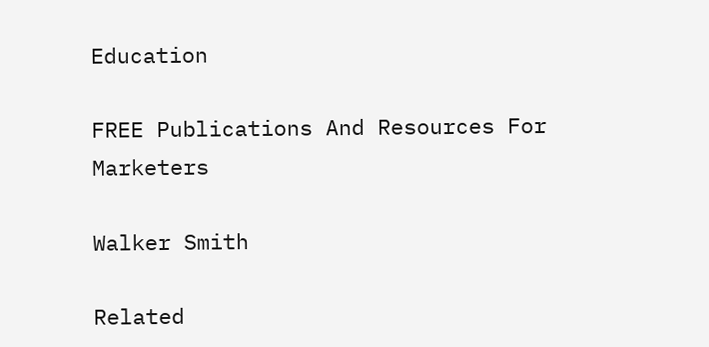Education

FREE Publications And Resources For Marketers

Walker Smith

Related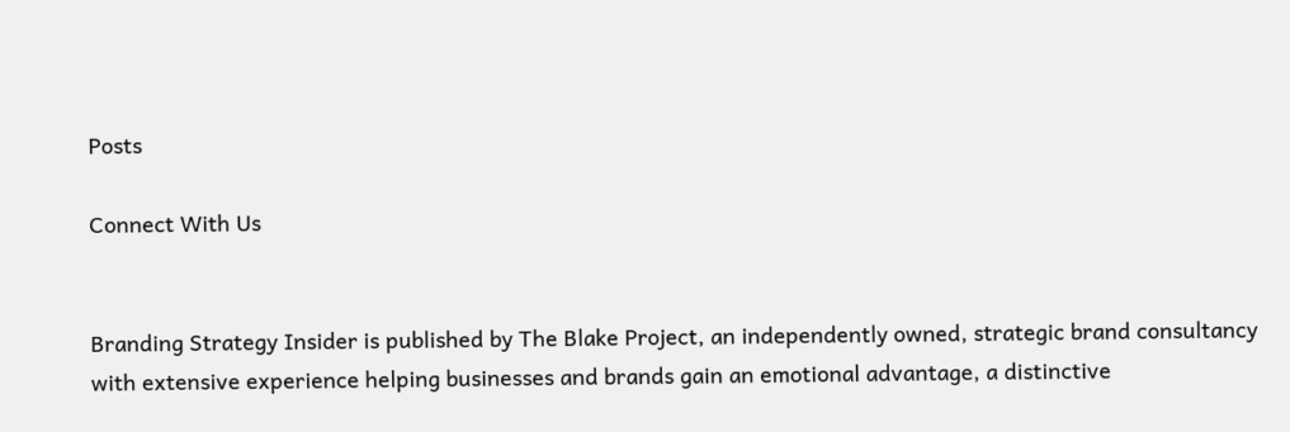Posts

Connect With Us


Branding Strategy Insider is published by The Blake Project, an independently owned, strategic brand consultancy with extensive experience helping businesses and brands gain an emotional advantage, a distinctive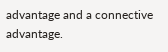advantage and a connective advantage.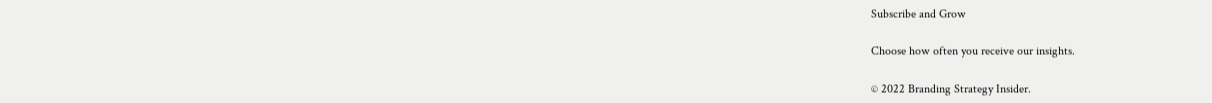Subscribe and Grow

Choose how often you receive our insights.

© 2022 Branding Strategy Insider.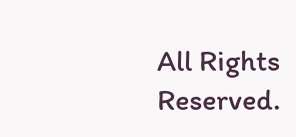All Rights Reserved.